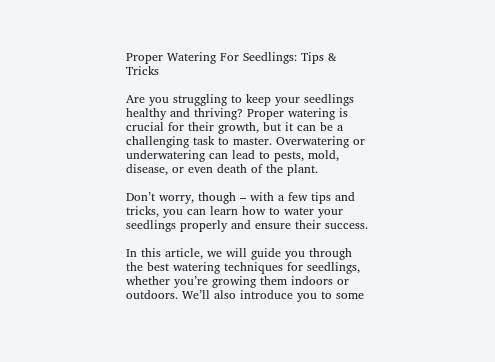Proper Watering For Seedlings: Tips & Tricks

Are you struggling to keep your seedlings healthy and thriving? Proper watering is crucial for their growth, but it can be a challenging task to master. Overwatering or underwatering can lead to pests, mold, disease, or even death of the plant.

Don’t worry, though – with a few tips and tricks, you can learn how to water your seedlings properly and ensure their success.

In this article, we will guide you through the best watering techniques for seedlings, whether you’re growing them indoors or outdoors. We’ll also introduce you to some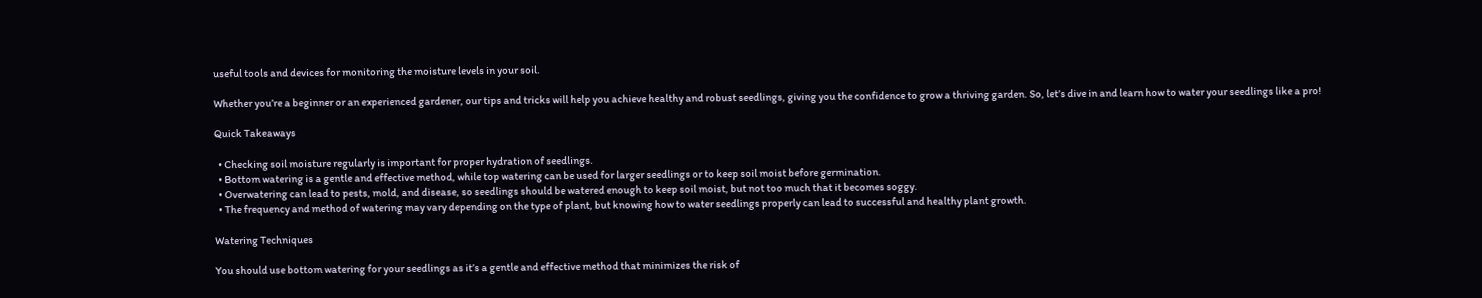useful tools and devices for monitoring the moisture levels in your soil.

Whether you’re a beginner or an experienced gardener, our tips and tricks will help you achieve healthy and robust seedlings, giving you the confidence to grow a thriving garden. So, let’s dive in and learn how to water your seedlings like a pro!

Quick Takeaways

  • Checking soil moisture regularly is important for proper hydration of seedlings.
  • Bottom watering is a gentle and effective method, while top watering can be used for larger seedlings or to keep soil moist before germination.
  • Overwatering can lead to pests, mold, and disease, so seedlings should be watered enough to keep soil moist, but not too much that it becomes soggy.
  • The frequency and method of watering may vary depending on the type of plant, but knowing how to water seedlings properly can lead to successful and healthy plant growth.

Watering Techniques

You should use bottom watering for your seedlings as it’s a gentle and effective method that minimizes the risk of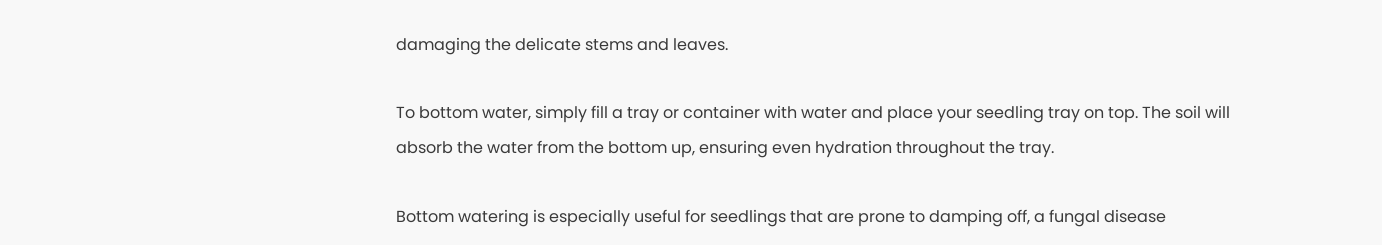damaging the delicate stems and leaves.

To bottom water, simply fill a tray or container with water and place your seedling tray on top. The soil will absorb the water from the bottom up, ensuring even hydration throughout the tray.

Bottom watering is especially useful for seedlings that are prone to damping off, a fungal disease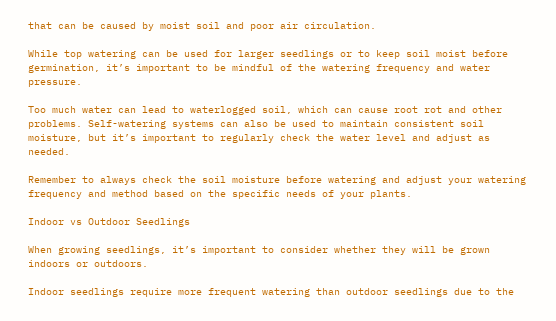that can be caused by moist soil and poor air circulation.

While top watering can be used for larger seedlings or to keep soil moist before germination, it’s important to be mindful of the watering frequency and water pressure.

Too much water can lead to waterlogged soil, which can cause root rot and other problems. Self-watering systems can also be used to maintain consistent soil moisture, but it’s important to regularly check the water level and adjust as needed.

Remember to always check the soil moisture before watering and adjust your watering frequency and method based on the specific needs of your plants.

Indoor vs Outdoor Seedlings

When growing seedlings, it’s important to consider whether they will be grown indoors or outdoors.

Indoor seedlings require more frequent watering than outdoor seedlings due to the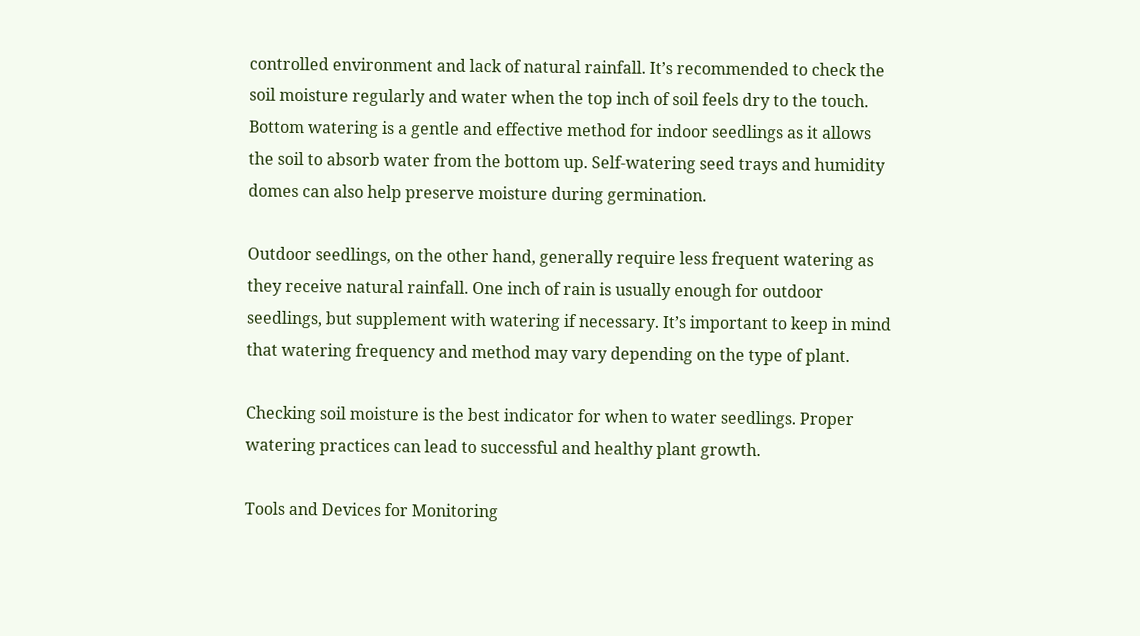controlled environment and lack of natural rainfall. It’s recommended to check the soil moisture regularly and water when the top inch of soil feels dry to the touch. Bottom watering is a gentle and effective method for indoor seedlings as it allows the soil to absorb water from the bottom up. Self-watering seed trays and humidity domes can also help preserve moisture during germination.

Outdoor seedlings, on the other hand, generally require less frequent watering as they receive natural rainfall. One inch of rain is usually enough for outdoor seedlings, but supplement with watering if necessary. It’s important to keep in mind that watering frequency and method may vary depending on the type of plant.

Checking soil moisture is the best indicator for when to water seedlings. Proper watering practices can lead to successful and healthy plant growth.

Tools and Devices for Monitoring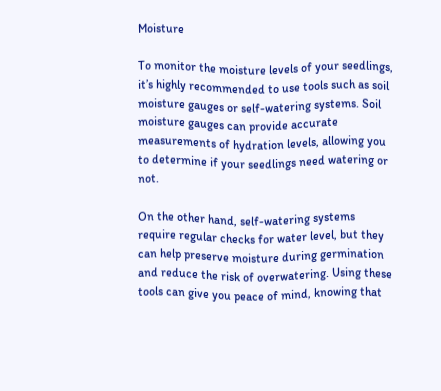Moisture

To monitor the moisture levels of your seedlings, it’s highly recommended to use tools such as soil moisture gauges or self-watering systems. Soil moisture gauges can provide accurate measurements of hydration levels, allowing you to determine if your seedlings need watering or not.

On the other hand, self-watering systems require regular checks for water level, but they can help preserve moisture during germination and reduce the risk of overwatering. Using these tools can give you peace of mind, knowing that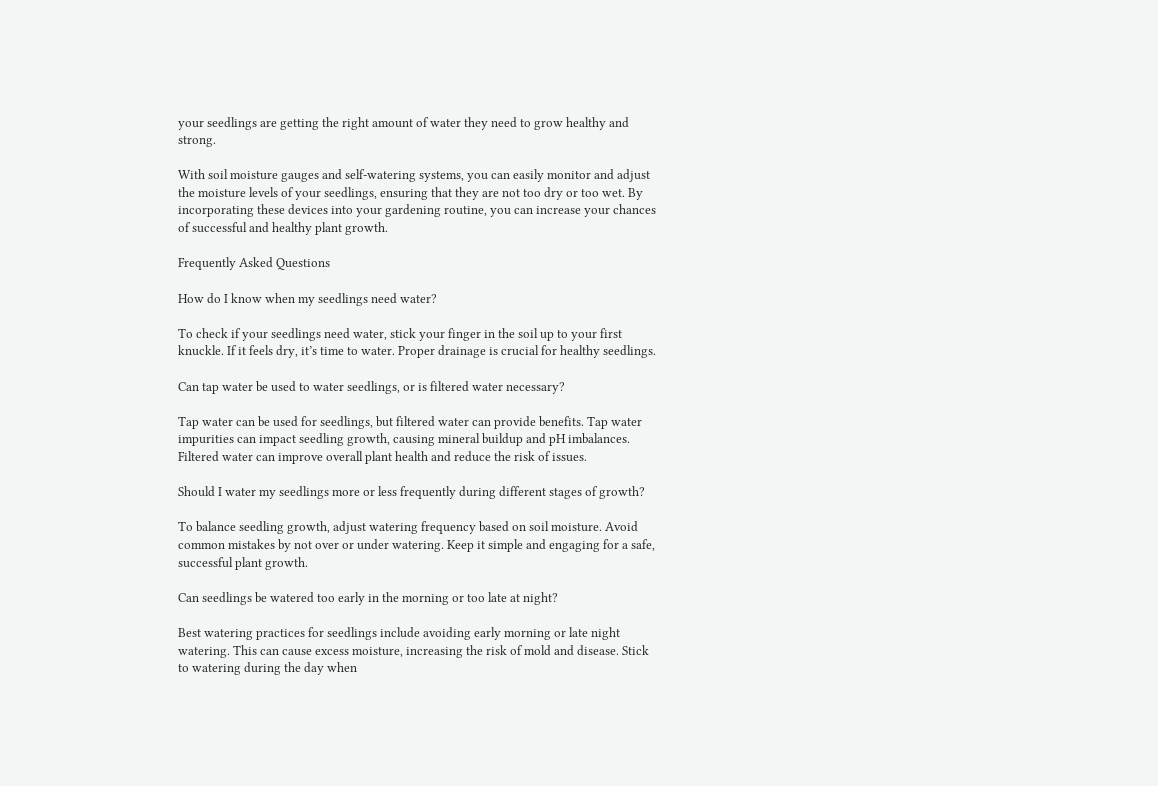your seedlings are getting the right amount of water they need to grow healthy and strong.

With soil moisture gauges and self-watering systems, you can easily monitor and adjust the moisture levels of your seedlings, ensuring that they are not too dry or too wet. By incorporating these devices into your gardening routine, you can increase your chances of successful and healthy plant growth.

Frequently Asked Questions

How do I know when my seedlings need water?

To check if your seedlings need water, stick your finger in the soil up to your first knuckle. If it feels dry, it’s time to water. Proper drainage is crucial for healthy seedlings.

Can tap water be used to water seedlings, or is filtered water necessary?

Tap water can be used for seedlings, but filtered water can provide benefits. Tap water impurities can impact seedling growth, causing mineral buildup and pH imbalances. Filtered water can improve overall plant health and reduce the risk of issues.

Should I water my seedlings more or less frequently during different stages of growth?

To balance seedling growth, adjust watering frequency based on soil moisture. Avoid common mistakes by not over or under watering. Keep it simple and engaging for a safe, successful plant growth.

Can seedlings be watered too early in the morning or too late at night?

Best watering practices for seedlings include avoiding early morning or late night watering. This can cause excess moisture, increasing the risk of mold and disease. Stick to watering during the day when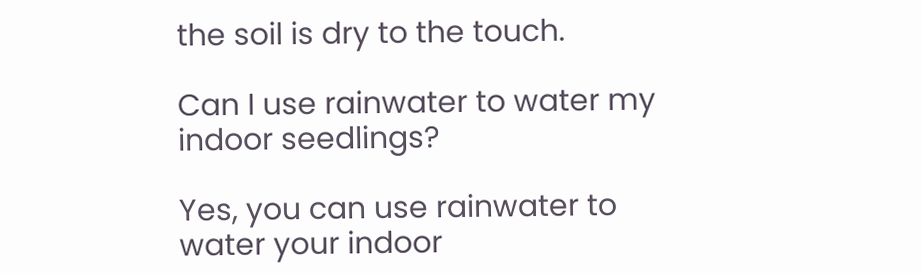the soil is dry to the touch.

Can I use rainwater to water my indoor seedlings?

Yes, you can use rainwater to water your indoor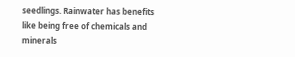seedlings. Rainwater has benefits like being free of chemicals and minerals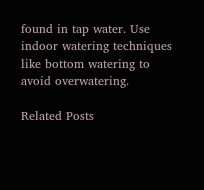found in tap water. Use indoor watering techniques like bottom watering to avoid overwatering.

Related Posts